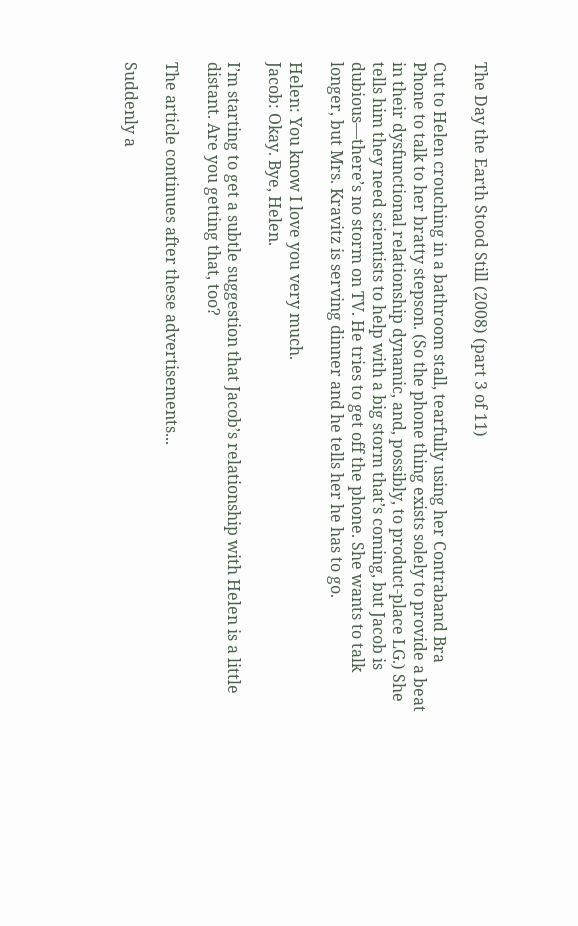The Day the Earth Stood Still (2008) (part 3 of 11)

Cut to Helen crouching in a bathroom stall, tearfully using her Contraband Bra Phone to talk to her bratty stepson. (So the phone thing exists solely to provide a beat in their dysfunctional relationship dynamic, and, possibly, to product-place LG.) She tells him they need scientists to help with a big storm that’s coming, but Jacob is dubious—there’s no storm on TV. He tries to get off the phone. She wants to talk longer, but Mrs. Kravitz is serving dinner and he tells her he has to go.

Helen: You know I love you very much.
Jacob: Okay. Bye, Helen.

I’m starting to get a subtle suggestion that Jacob’s relationship with Helen is a little distant. Are you getting that, too?

The article continues after these advertisements...

Suddenly a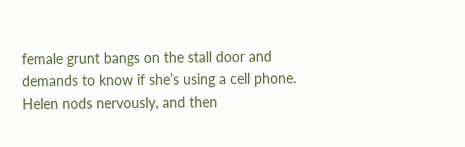female grunt bangs on the stall door and demands to know if she’s using a cell phone. Helen nods nervously, and then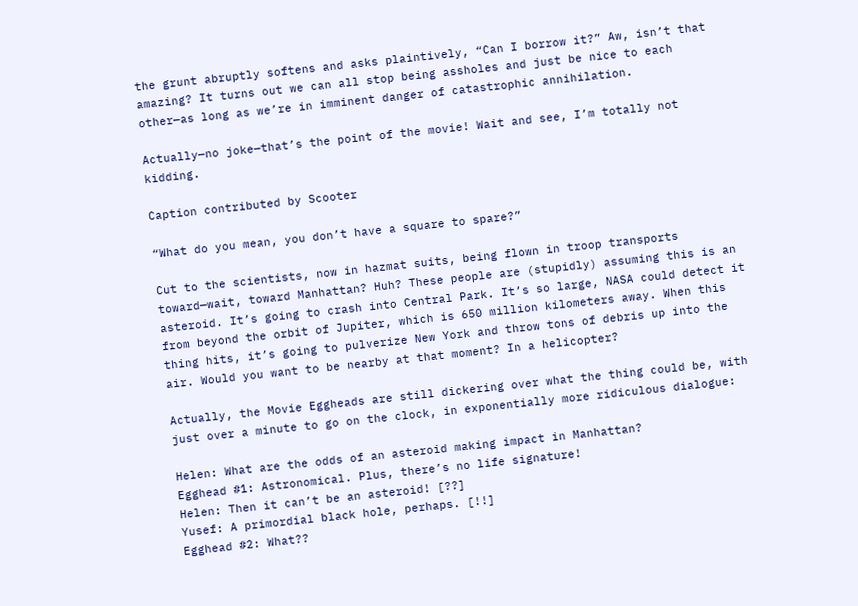the grunt abruptly softens and asks plaintively, “Can I borrow it?” Aw, isn’t that amazing? It turns out we can all stop being assholes and just be nice to each other—as long as we’re in imminent danger of catastrophic annihilation.

Actually—no joke—that’s the point of the movie! Wait and see, I’m totally not kidding.

Caption contributed by Scooter

“What do you mean, you don’t have a square to spare?”

Cut to the scientists, now in hazmat suits, being flown in troop transports toward—wait, toward Manhattan? Huh? These people are (stupidly) assuming this is an asteroid. It’s going to crash into Central Park. It’s so large, NASA could detect it from beyond the orbit of Jupiter, which is 650 million kilometers away. When this thing hits, it’s going to pulverize New York and throw tons of debris up into the air. Would you want to be nearby at that moment? In a helicopter?

Actually, the Movie Eggheads are still dickering over what the thing could be, with just over a minute to go on the clock, in exponentially more ridiculous dialogue:

Helen: What are the odds of an asteroid making impact in Manhattan?
Egghead #1: Astronomical. Plus, there’s no life signature!
Helen: Then it can’t be an asteroid! [??]
Yusef: A primordial black hole, perhaps. [!!]
Egghead #2: What??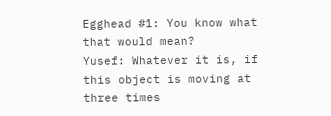Egghead #1: You know what that would mean?
Yusef: Whatever it is, if this object is moving at three times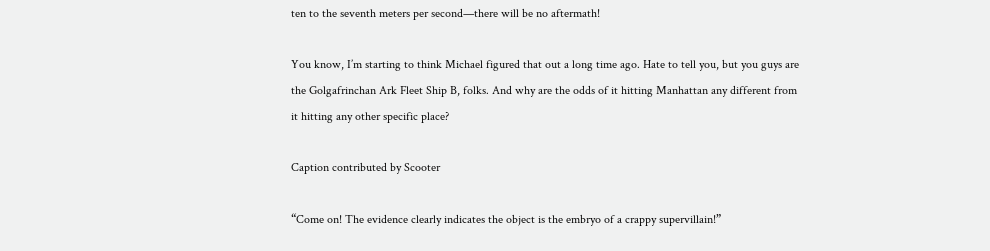ten to the seventh meters per second—there will be no aftermath!

You know, I’m starting to think Michael figured that out a long time ago. Hate to tell you, but you guys are the Golgafrinchan Ark Fleet Ship B, folks. And why are the odds of it hitting Manhattan any different from it hitting any other specific place?

Caption contributed by Scooter

“Come on! The evidence clearly indicates the object is the embryo of a crappy supervillain!”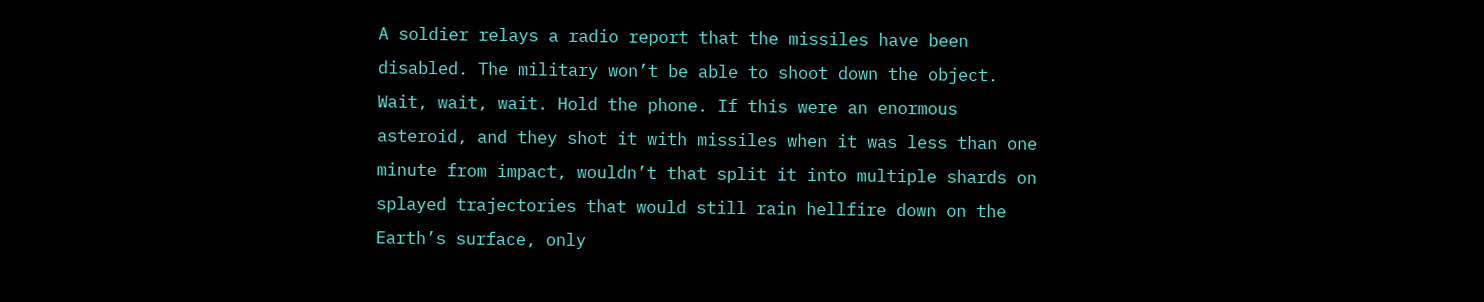A soldier relays a radio report that the missiles have been disabled. The military won’t be able to shoot down the object. Wait, wait, wait. Hold the phone. If this were an enormous asteroid, and they shot it with missiles when it was less than one minute from impact, wouldn’t that split it into multiple shards on splayed trajectories that would still rain hellfire down on the Earth’s surface, only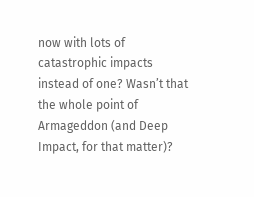now with lots of catastrophic impacts instead of one? Wasn’t that the whole point of Armageddon (and Deep Impact, for that matter)?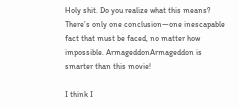Holy shit. Do you realize what this means? There’s only one conclusion—one inescapable fact that must be faced, no matter how impossible. ArmageddonArmageddon is smarter than this movie!

I think I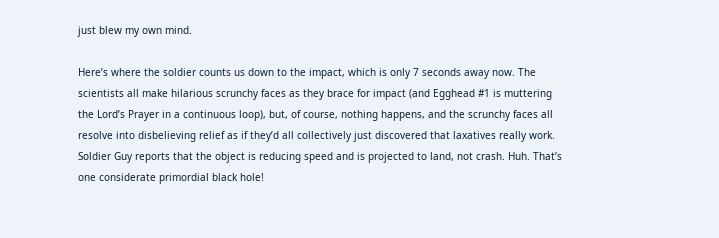just blew my own mind.

Here’s where the soldier counts us down to the impact, which is only 7 seconds away now. The scientists all make hilarious scrunchy faces as they brace for impact (and Egghead #1 is muttering the Lord’s Prayer in a continuous loop), but, of course, nothing happens, and the scrunchy faces all resolve into disbelieving relief as if they’d all collectively just discovered that laxatives really work. Soldier Guy reports that the object is reducing speed and is projected to land, not crash. Huh. That’s one considerate primordial black hole!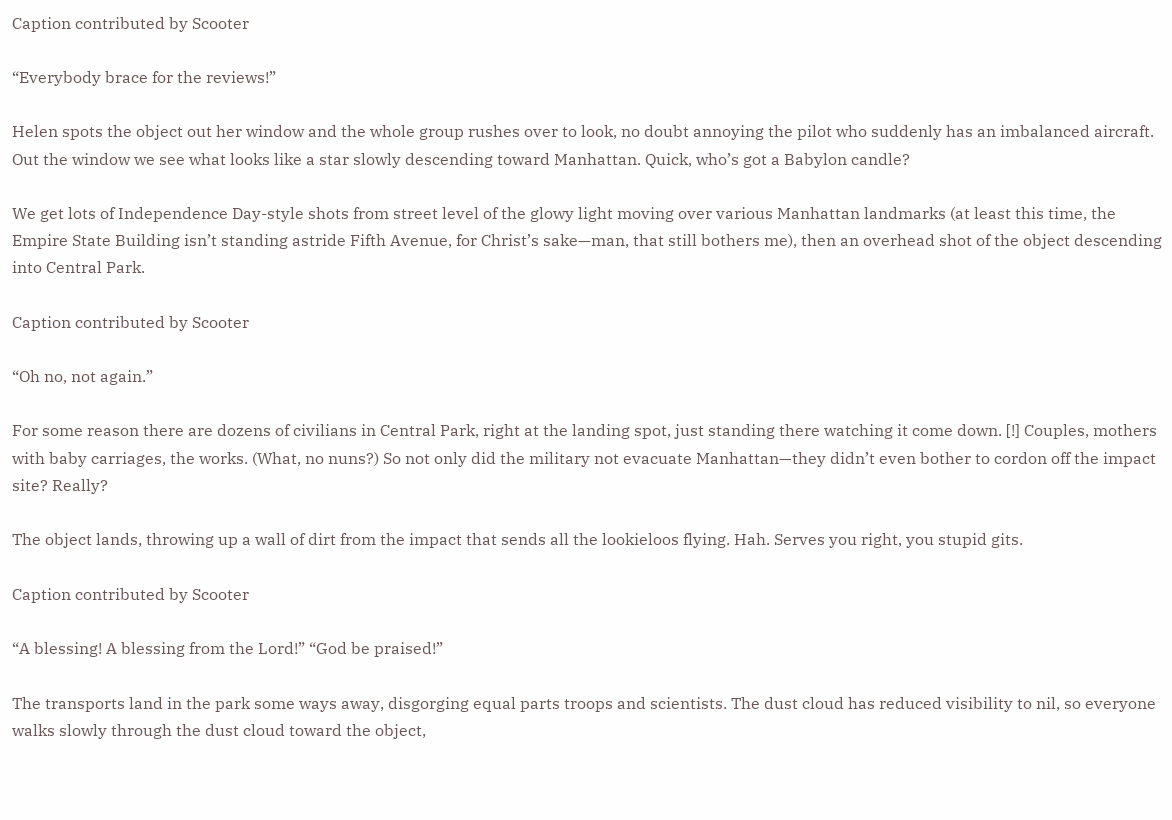Caption contributed by Scooter

“Everybody brace for the reviews!”

Helen spots the object out her window and the whole group rushes over to look, no doubt annoying the pilot who suddenly has an imbalanced aircraft. Out the window we see what looks like a star slowly descending toward Manhattan. Quick, who’s got a Babylon candle?

We get lots of Independence Day-style shots from street level of the glowy light moving over various Manhattan landmarks (at least this time, the Empire State Building isn’t standing astride Fifth Avenue, for Christ’s sake—man, that still bothers me), then an overhead shot of the object descending into Central Park.

Caption contributed by Scooter

“Oh no, not again.”

For some reason there are dozens of civilians in Central Park, right at the landing spot, just standing there watching it come down. [!] Couples, mothers with baby carriages, the works. (What, no nuns?) So not only did the military not evacuate Manhattan—they didn’t even bother to cordon off the impact site? Really?

The object lands, throwing up a wall of dirt from the impact that sends all the lookieloos flying. Hah. Serves you right, you stupid gits.

Caption contributed by Scooter

“A blessing! A blessing from the Lord!” “God be praised!”

The transports land in the park some ways away, disgorging equal parts troops and scientists. The dust cloud has reduced visibility to nil, so everyone walks slowly through the dust cloud toward the object,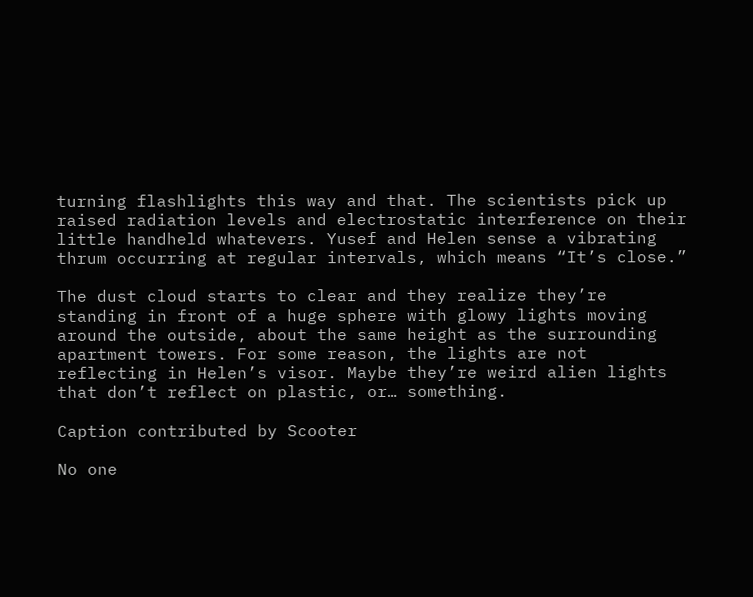turning flashlights this way and that. The scientists pick up raised radiation levels and electrostatic interference on their little handheld whatevers. Yusef and Helen sense a vibrating thrum occurring at regular intervals, which means “It’s close.”

The dust cloud starts to clear and they realize they’re standing in front of a huge sphere with glowy lights moving around the outside, about the same height as the surrounding apartment towers. For some reason, the lights are not reflecting in Helen’s visor. Maybe they’re weird alien lights that don’t reflect on plastic, or… something.

Caption contributed by Scooter

No one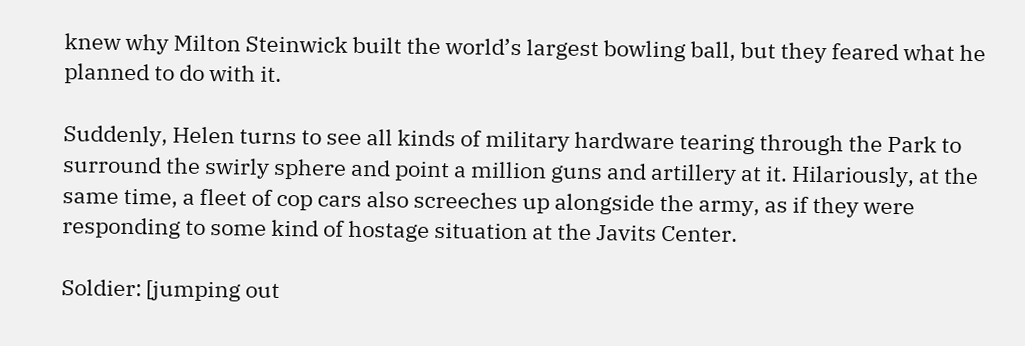knew why Milton Steinwick built the world’s largest bowling ball, but they feared what he planned to do with it.

Suddenly, Helen turns to see all kinds of military hardware tearing through the Park to surround the swirly sphere and point a million guns and artillery at it. Hilariously, at the same time, a fleet of cop cars also screeches up alongside the army, as if they were responding to some kind of hostage situation at the Javits Center.

Soldier: [jumping out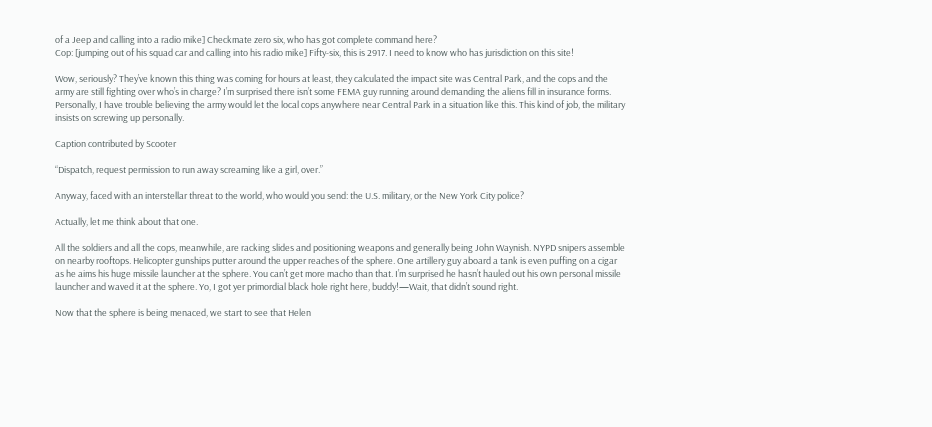of a Jeep and calling into a radio mike] Checkmate zero six, who has got complete command here?
Cop: [jumping out of his squad car and calling into his radio mike] Fifty-six, this is 2917. I need to know who has jurisdiction on this site!

Wow, seriously? They’ve known this thing was coming for hours at least, they calculated the impact site was Central Park, and the cops and the army are still fighting over who’s in charge? I’m surprised there isn’t some FEMA guy running around demanding the aliens fill in insurance forms. Personally, I have trouble believing the army would let the local cops anywhere near Central Park in a situation like this. This kind of job, the military insists on screwing up personally.

Caption contributed by Scooter

“Dispatch, request permission to run away screaming like a girl, over.”

Anyway, faced with an interstellar threat to the world, who would you send: the U.S. military, or the New York City police?

Actually, let me think about that one.

All the soldiers and all the cops, meanwhile, are racking slides and positioning weapons and generally being John Waynish. NYPD snipers assemble on nearby rooftops. Helicopter gunships putter around the upper reaches of the sphere. One artillery guy aboard a tank is even puffing on a cigar as he aims his huge missile launcher at the sphere. You can’t get more macho than that. I’m surprised he hasn’t hauled out his own personal missile launcher and waved it at the sphere. Yo, I got yer primordial black hole right here, buddy!—Wait, that didn’t sound right.

Now that the sphere is being menaced, we start to see that Helen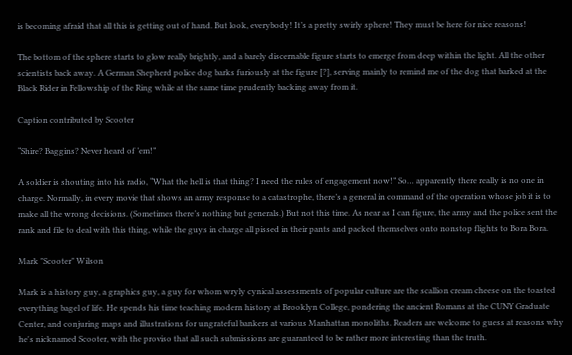is becoming afraid that all this is getting out of hand. But look, everybody! It’s a pretty swirly sphere! They must be here for nice reasons!

The bottom of the sphere starts to glow really brightly, and a barely discernable figure starts to emerge from deep within the light. All the other scientists back away. A German Shepherd police dog barks furiously at the figure [?], serving mainly to remind me of the dog that barked at the Black Rider in Fellowship of the Ring while at the same time prudently backing away from it.

Caption contributed by Scooter

“Shire? Baggins? Never heard of ’em!”

A soldier is shouting into his radio, “What the hell is that thing? I need the rules of engagement now!” So… apparently there really is no one in charge. Normally, in every movie that shows an army response to a catastrophe, there’s a general in command of the operation whose job it is to make all the wrong decisions. (Sometimes there’s nothing but generals.) But not this time. As near as I can figure, the army and the police sent the rank and file to deal with this thing, while the guys in charge all pissed in their pants and packed themselves onto nonstop flights to Bora Bora.

Mark "Scooter" Wilson

Mark is a history guy, a graphics guy, a guy for whom wryly cynical assessments of popular culture are the scallion cream cheese on the toasted everything bagel of life. He spends his time teaching modern history at Brooklyn College, pondering the ancient Romans at the CUNY Graduate Center, and conjuring maps and illustrations for ungrateful bankers at various Manhattan monoliths. Readers are welcome to guess at reasons why he's nicknamed Scooter, with the proviso that all such submissions are guaranteed to be rather more interesting than the truth.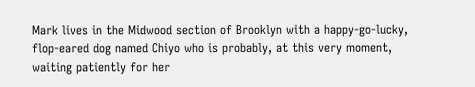Mark lives in the Midwood section of Brooklyn with a happy-go-lucky, flop-eared dog named Chiyo who is probably, at this very moment, waiting patiently for her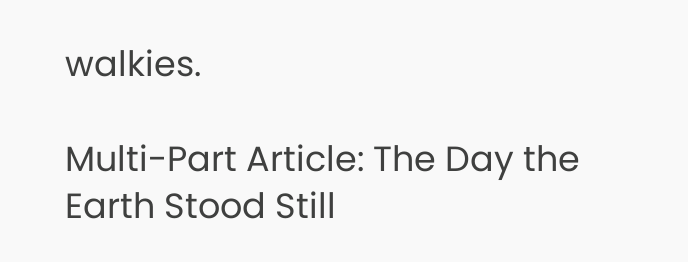walkies.

Multi-Part Article: The Day the Earth Stood Still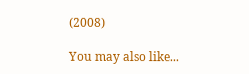(2008)

You may also like...